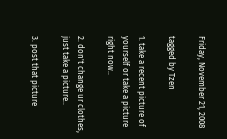Friday, November 21, 2008

tagged by Tzen

1. take a recent picture of yourself or take a picture right now..

2. don't change ur clothes, just take a picture..

3. post that picture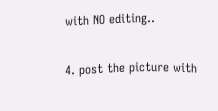with NO editing..

4. post the picture with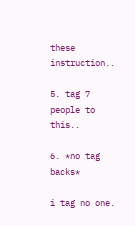these instruction..

5. tag 7 people to this..

6. *no tag backs*

i tag no one.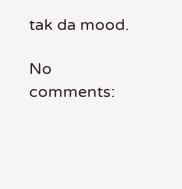tak da mood.

No comments: